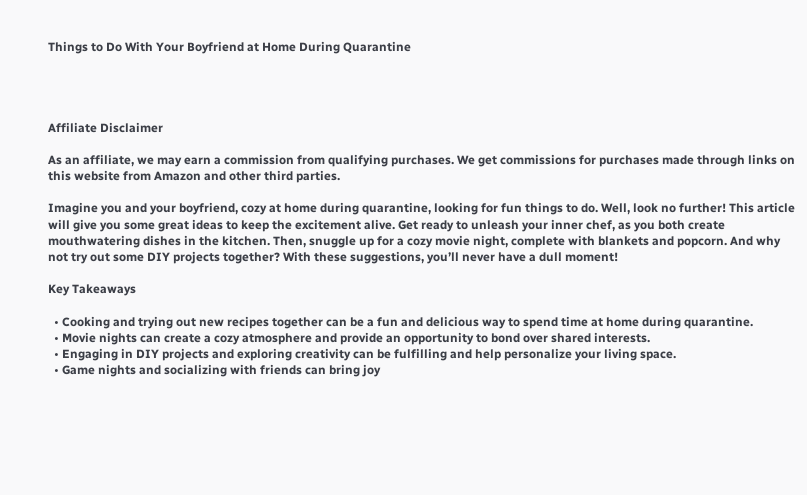Things to Do With Your Boyfriend at Home During Quarantine




Affiliate Disclaimer

As an affiliate, we may earn a commission from qualifying purchases. We get commissions for purchases made through links on this website from Amazon and other third parties.

Imagine you and your boyfriend, cozy at home during quarantine, looking for fun things to do. Well, look no further! This article will give you some great ideas to keep the excitement alive. Get ready to unleash your inner chef, as you both create mouthwatering dishes in the kitchen. Then, snuggle up for a cozy movie night, complete with blankets and popcorn. And why not try out some DIY projects together? With these suggestions, you’ll never have a dull moment!

Key Takeaways

  • Cooking and trying out new recipes together can be a fun and delicious way to spend time at home during quarantine.
  • Movie nights can create a cozy atmosphere and provide an opportunity to bond over shared interests.
  • Engaging in DIY projects and exploring creativity can be fulfilling and help personalize your living space.
  • Game nights and socializing with friends can bring joy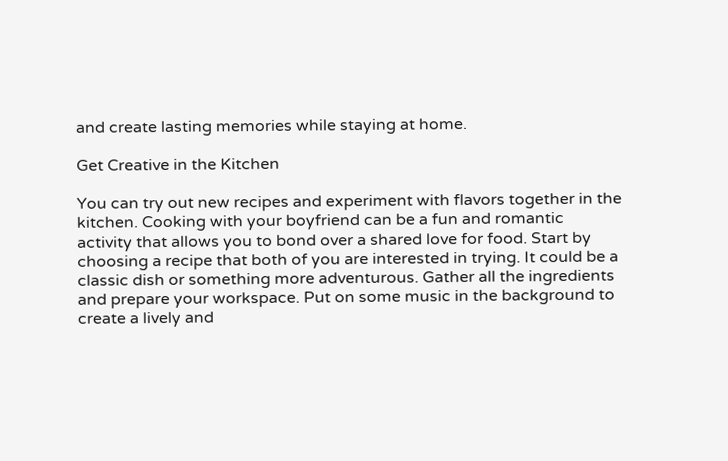and create lasting memories while staying at home.

Get Creative in the Kitchen

You can try out new recipes and experiment with flavors together in the kitchen. Cooking with your boyfriend can be a fun and romantic activity that allows you to bond over a shared love for food. Start by choosing a recipe that both of you are interested in trying. It could be a classic dish or something more adventurous. Gather all the ingredients and prepare your workspace. Put on some music in the background to create a lively and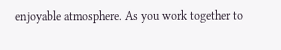enjoyable atmosphere. As you work together to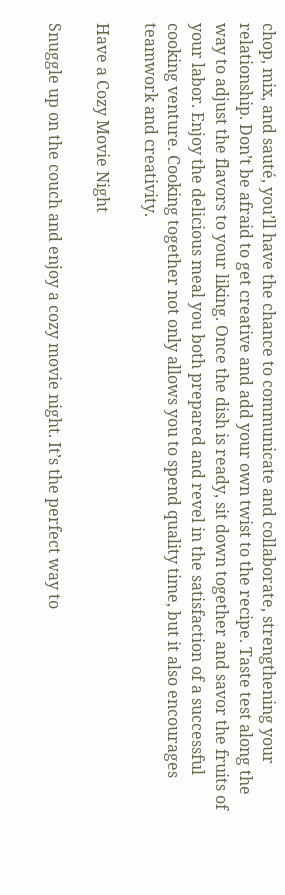chop, mix, and sauté, you’ll have the chance to communicate and collaborate, strengthening your relationship. Don’t be afraid to get creative and add your own twist to the recipe. Taste test along the way to adjust the flavors to your liking. Once the dish is ready, sit down together and savor the fruits of your labor. Enjoy the delicious meal you both prepared and revel in the satisfaction of a successful cooking venture. Cooking together not only allows you to spend quality time, but it also encourages teamwork and creativity.

Have a Cozy Movie Night

Snuggle up on the couch and enjoy a cozy movie night. It’s the perfect way to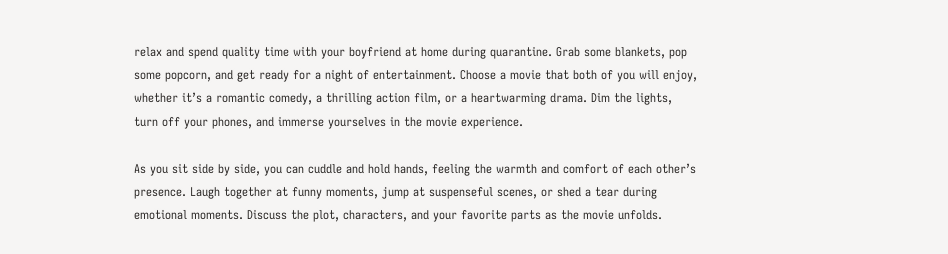relax and spend quality time with your boyfriend at home during quarantine. Grab some blankets, pop some popcorn, and get ready for a night of entertainment. Choose a movie that both of you will enjoy, whether it’s a romantic comedy, a thrilling action film, or a heartwarming drama. Dim the lights, turn off your phones, and immerse yourselves in the movie experience.

As you sit side by side, you can cuddle and hold hands, feeling the warmth and comfort of each other’s presence. Laugh together at funny moments, jump at suspenseful scenes, or shed a tear during emotional moments. Discuss the plot, characters, and your favorite parts as the movie unfolds.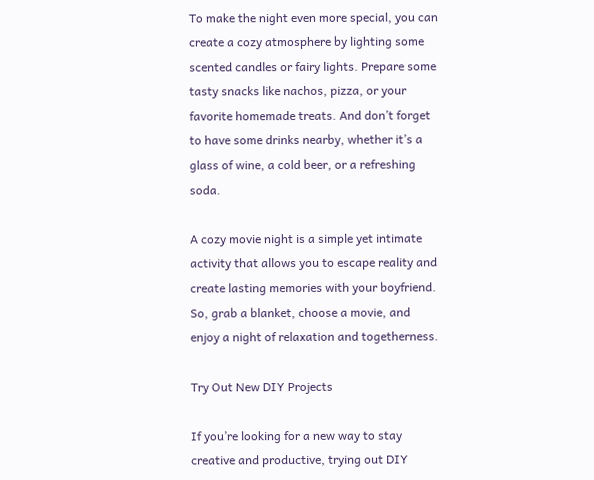To make the night even more special, you can create a cozy atmosphere by lighting some scented candles or fairy lights. Prepare some tasty snacks like nachos, pizza, or your favorite homemade treats. And don’t forget to have some drinks nearby, whether it’s a glass of wine, a cold beer, or a refreshing soda.

A cozy movie night is a simple yet intimate activity that allows you to escape reality and create lasting memories with your boyfriend. So, grab a blanket, choose a movie, and enjoy a night of relaxation and togetherness.

Try Out New DIY Projects

If you’re looking for a new way to stay creative and productive, trying out DIY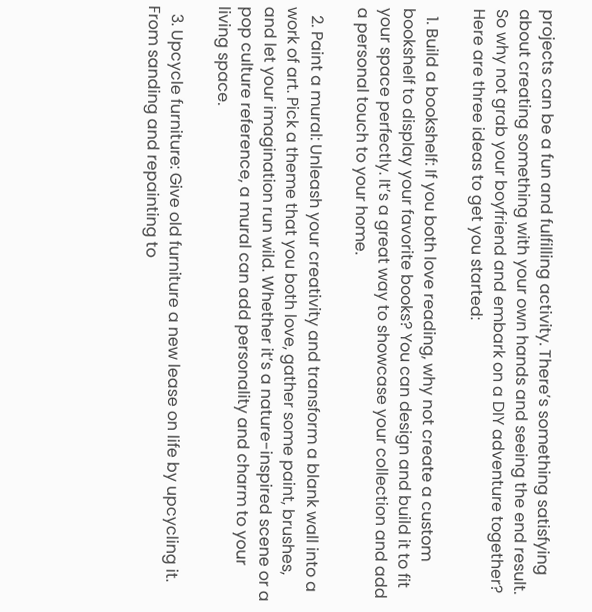projects can be a fun and fulfilling activity. There’s something satisfying about creating something with your own hands and seeing the end result. So why not grab your boyfriend and embark on a DIY adventure together? Here are three ideas to get you started:

  1. Build a bookshelf: If you both love reading, why not create a custom bookshelf to display your favorite books? You can design and build it to fit your space perfectly. It’s a great way to showcase your collection and add a personal touch to your home.

  2. Paint a mural: Unleash your creativity and transform a blank wall into a work of art. Pick a theme that you both love, gather some paint, brushes, and let your imagination run wild. Whether it’s a nature-inspired scene or a pop culture reference, a mural can add personality and charm to your living space.

  3. Upcycle furniture: Give old furniture a new lease on life by upcycling it. From sanding and repainting to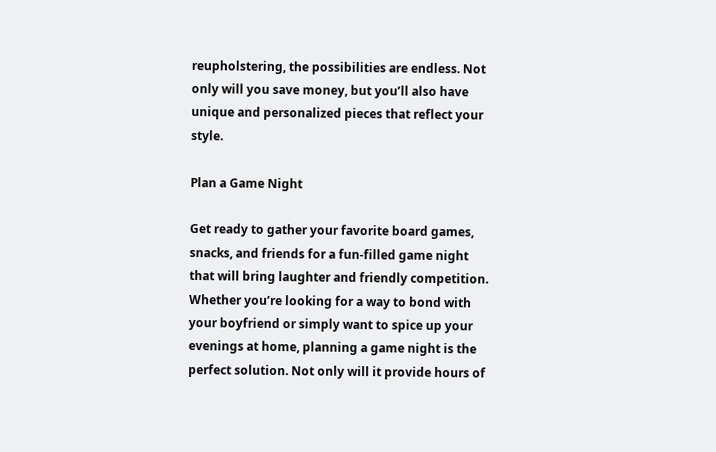reupholstering, the possibilities are endless. Not only will you save money, but you’ll also have unique and personalized pieces that reflect your style.

Plan a Game Night

Get ready to gather your favorite board games, snacks, and friends for a fun-filled game night that will bring laughter and friendly competition. Whether you’re looking for a way to bond with your boyfriend or simply want to spice up your evenings at home, planning a game night is the perfect solution. Not only will it provide hours of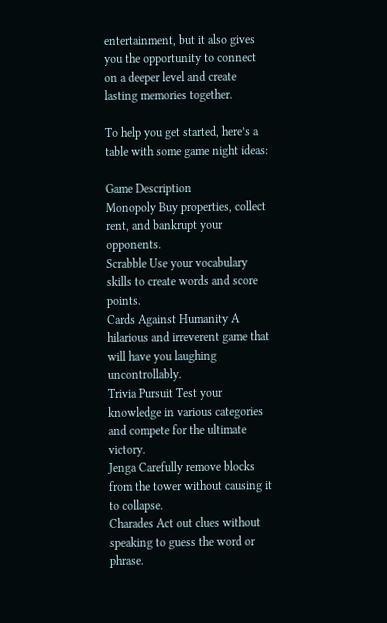entertainment, but it also gives you the opportunity to connect on a deeper level and create lasting memories together.

To help you get started, here’s a table with some game night ideas:

Game Description
Monopoly Buy properties, collect rent, and bankrupt your opponents.
Scrabble Use your vocabulary skills to create words and score points.
Cards Against Humanity A hilarious and irreverent game that will have you laughing uncontrollably.
Trivia Pursuit Test your knowledge in various categories and compete for the ultimate victory.
Jenga Carefully remove blocks from the tower without causing it to collapse.
Charades Act out clues without speaking to guess the word or phrase.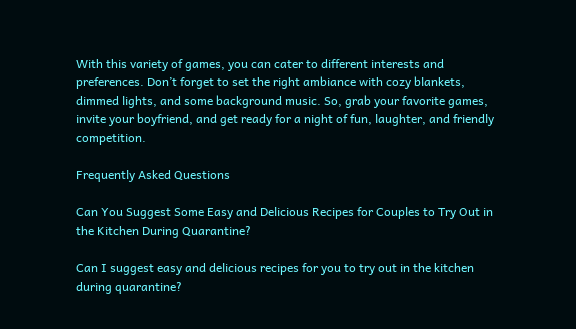With this variety of games, you can cater to different interests and preferences. Don’t forget to set the right ambiance with cozy blankets, dimmed lights, and some background music. So, grab your favorite games, invite your boyfriend, and get ready for a night of fun, laughter, and friendly competition.

Frequently Asked Questions

Can You Suggest Some Easy and Delicious Recipes for Couples to Try Out in the Kitchen During Quarantine?

Can I suggest easy and delicious recipes for you to try out in the kitchen during quarantine?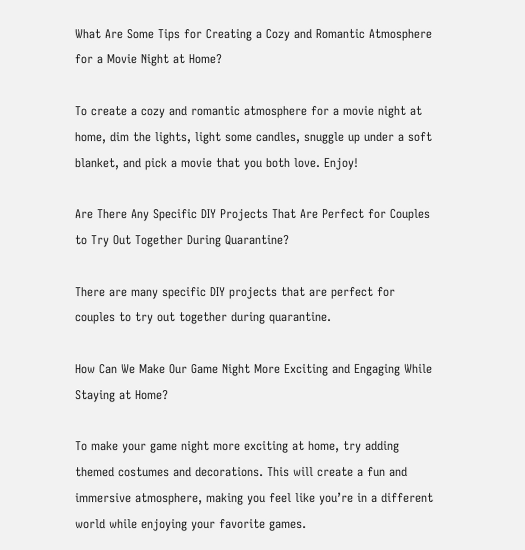What Are Some Tips for Creating a Cozy and Romantic Atmosphere for a Movie Night at Home?

To create a cozy and romantic atmosphere for a movie night at home, dim the lights, light some candles, snuggle up under a soft blanket, and pick a movie that you both love. Enjoy!

Are There Any Specific DIY Projects That Are Perfect for Couples to Try Out Together During Quarantine?

There are many specific DIY projects that are perfect for couples to try out together during quarantine.

How Can We Make Our Game Night More Exciting and Engaging While Staying at Home?

To make your game night more exciting at home, try adding themed costumes and decorations. This will create a fun and immersive atmosphere, making you feel like you’re in a different world while enjoying your favorite games.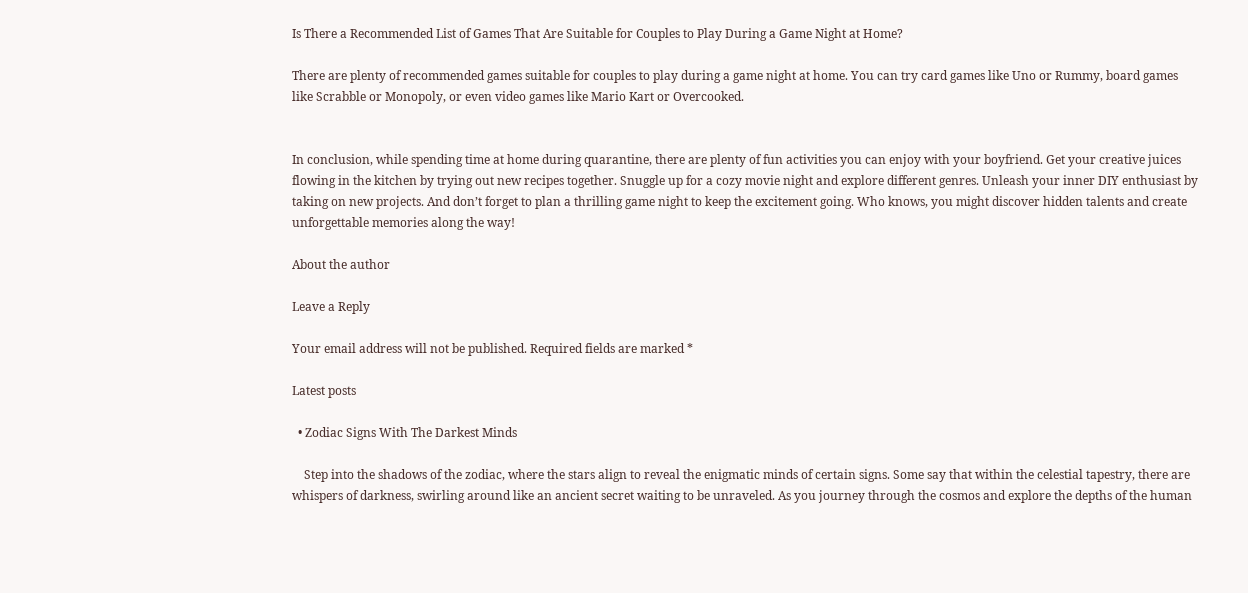Is There a Recommended List of Games That Are Suitable for Couples to Play During a Game Night at Home?

There are plenty of recommended games suitable for couples to play during a game night at home. You can try card games like Uno or Rummy, board games like Scrabble or Monopoly, or even video games like Mario Kart or Overcooked.


In conclusion, while spending time at home during quarantine, there are plenty of fun activities you can enjoy with your boyfriend. Get your creative juices flowing in the kitchen by trying out new recipes together. Snuggle up for a cozy movie night and explore different genres. Unleash your inner DIY enthusiast by taking on new projects. And don’t forget to plan a thrilling game night to keep the excitement going. Who knows, you might discover hidden talents and create unforgettable memories along the way!

About the author

Leave a Reply

Your email address will not be published. Required fields are marked *

Latest posts

  • Zodiac Signs With The Darkest Minds

    Step into the shadows of the zodiac, where the stars align to reveal the enigmatic minds of certain signs. Some say that within the celestial tapestry, there are whispers of darkness, swirling around like an ancient secret waiting to be unraveled. As you journey through the cosmos and explore the depths of the human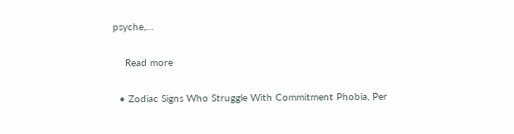psyche,…

    Read more

  • Zodiac Signs Who Struggle With Commitment Phobia, Per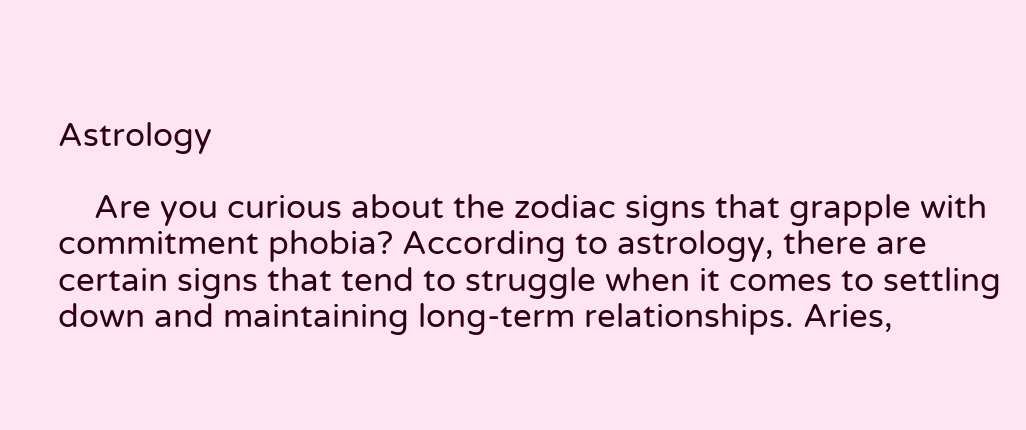Astrology

    Are you curious about the zodiac signs that grapple with commitment phobia? According to astrology, there are certain signs that tend to struggle when it comes to settling down and maintaining long-term relationships. Aries,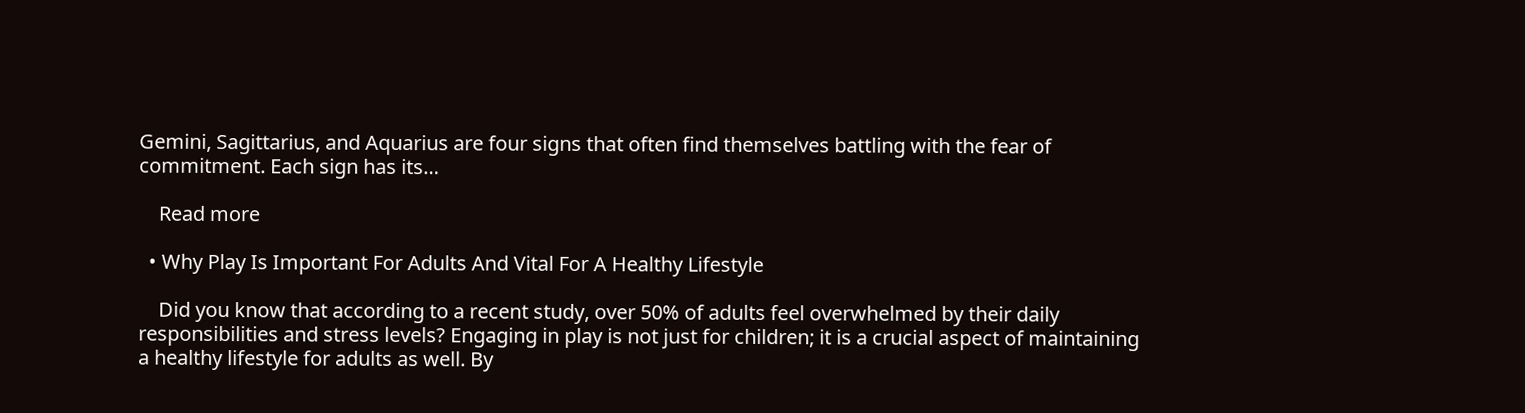Gemini, Sagittarius, and Aquarius are four signs that often find themselves battling with the fear of commitment. Each sign has its…

    Read more

  • Why Play Is Important For Adults And Vital For A Healthy Lifestyle

    Did you know that according to a recent study, over 50% of adults feel overwhelmed by their daily responsibilities and stress levels? Engaging in play is not just for children; it is a crucial aspect of maintaining a healthy lifestyle for adults as well. By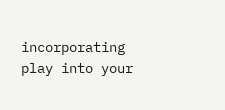incorporating play into your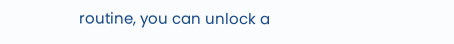routine, you can unlock a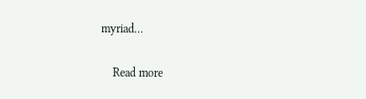myriad…

    Read more